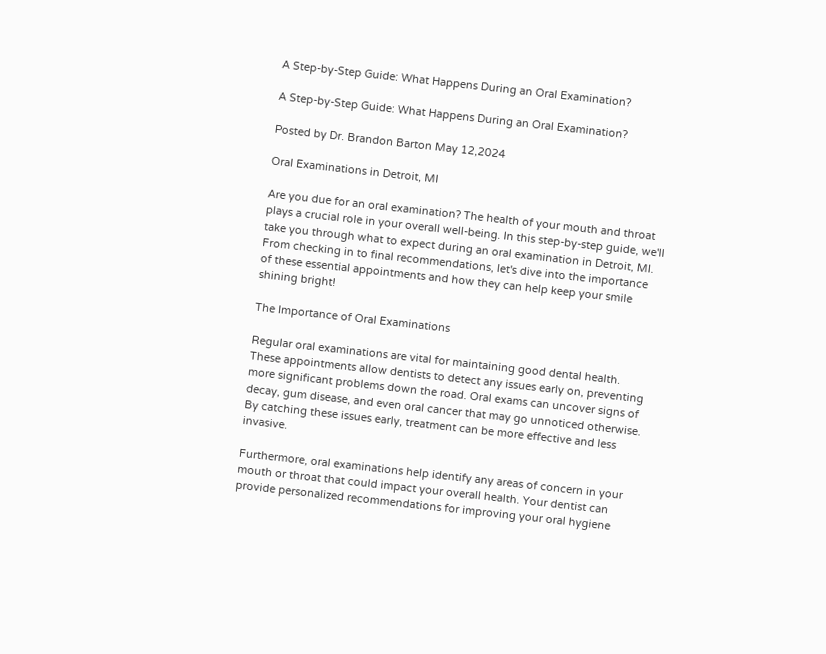A Step-by-Step Guide: What Happens During an Oral Examination?

A Step-by-Step Guide: What Happens During an Oral Examination?

Posted by Dr. Brandon Barton May 12,2024

Oral Examinations in Detroit, MI

Are you due for an oral examination? The health of your mouth and throat plays a crucial role in your overall well-being. In this step-by-step guide, we'll take you through what to expect during an oral examination in Detroit, MI. From checking in to final recommendations, let's dive into the importance of these essential appointments and how they can help keep your smile shining bright!

The Importance of Oral Examinations

Regular oral examinations are vital for maintaining good dental health. These appointments allow dentists to detect any issues early on, preventing more significant problems down the road. Oral exams can uncover signs of decay, gum disease, and even oral cancer that may go unnoticed otherwise. By catching these issues early, treatment can be more effective and less invasive.

Furthermore, oral examinations help identify any areas of concern in your mouth or throat that could impact your overall health. Your dentist can provide personalized recommendations for improving your oral hygiene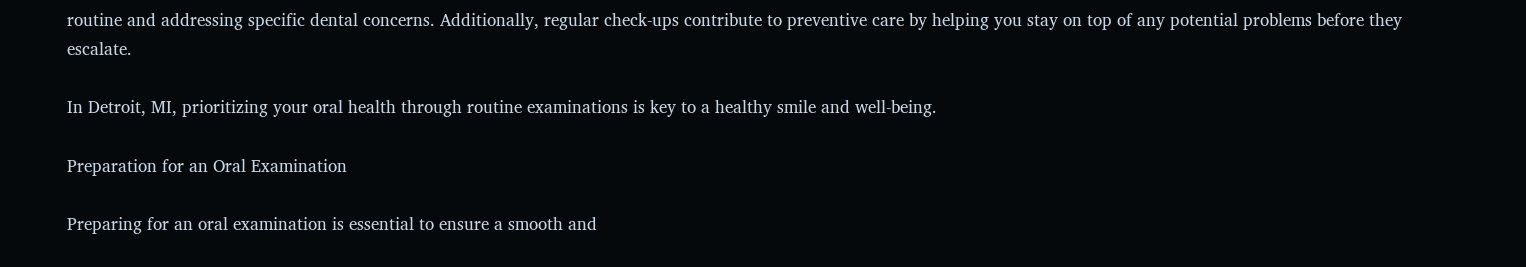routine and addressing specific dental concerns. Additionally, regular check-ups contribute to preventive care by helping you stay on top of any potential problems before they escalate.

In Detroit, MI, prioritizing your oral health through routine examinations is key to a healthy smile and well-being.

Preparation for an Oral Examination

Preparing for an oral examination is essential to ensure a smooth and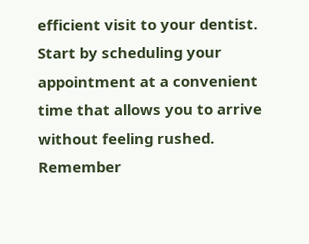efficient visit to your dentist. Start by scheduling your appointment at a convenient time that allows you to arrive without feeling rushed. Remember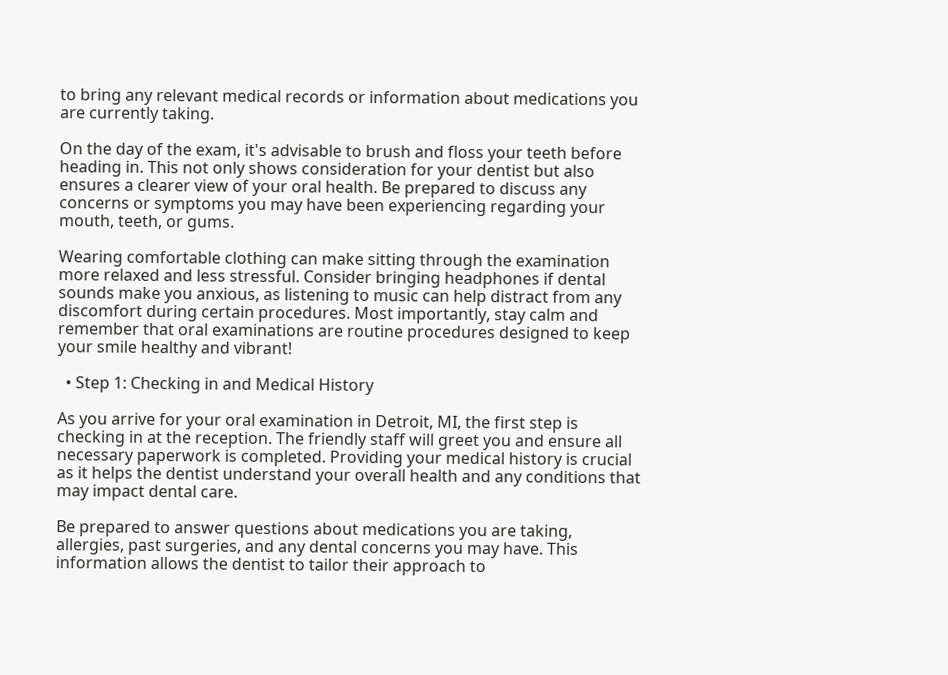to bring any relevant medical records or information about medications you are currently taking.

On the day of the exam, it's advisable to brush and floss your teeth before heading in. This not only shows consideration for your dentist but also ensures a clearer view of your oral health. Be prepared to discuss any concerns or symptoms you may have been experiencing regarding your mouth, teeth, or gums.

Wearing comfortable clothing can make sitting through the examination more relaxed and less stressful. Consider bringing headphones if dental sounds make you anxious, as listening to music can help distract from any discomfort during certain procedures. Most importantly, stay calm and remember that oral examinations are routine procedures designed to keep your smile healthy and vibrant!

  • Step 1: Checking in and Medical History

As you arrive for your oral examination in Detroit, MI, the first step is checking in at the reception. The friendly staff will greet you and ensure all necessary paperwork is completed. Providing your medical history is crucial as it helps the dentist understand your overall health and any conditions that may impact dental care.

Be prepared to answer questions about medications you are taking, allergies, past surgeries, and any dental concerns you may have. This information allows the dentist to tailor their approach to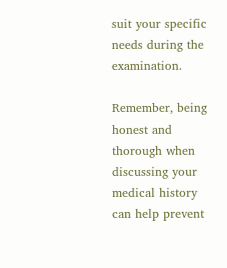suit your specific needs during the examination.

Remember, being honest and thorough when discussing your medical history can help prevent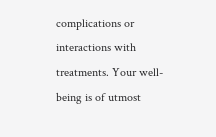complications or interactions with treatments. Your well-being is of utmost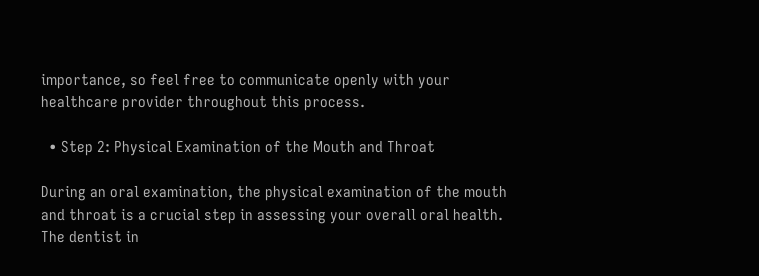importance, so feel free to communicate openly with your healthcare provider throughout this process.

  • Step 2: Physical Examination of the Mouth and Throat

During an oral examination, the physical examination of the mouth and throat is a crucial step in assessing your overall oral health. The dentist in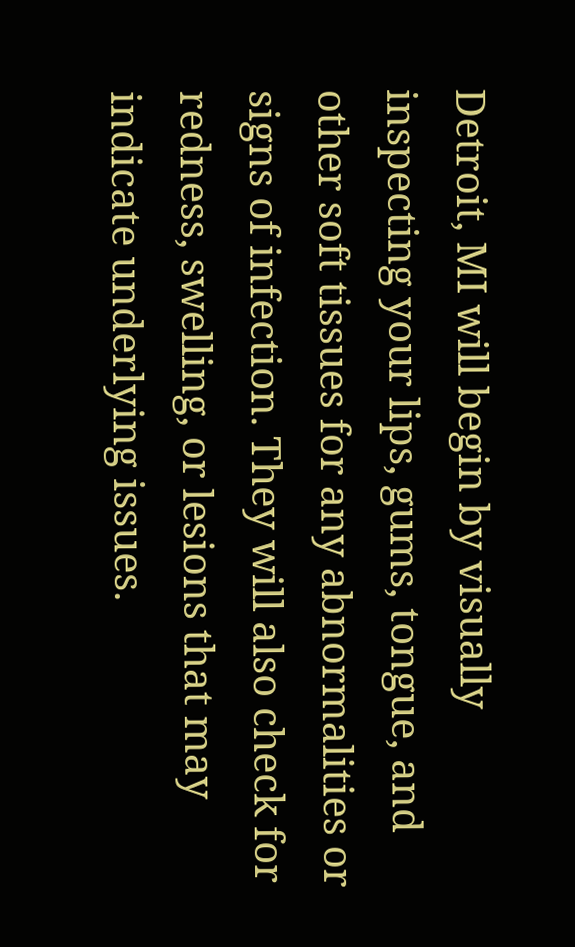Detroit, MI will begin by visually inspecting your lips, gums, tongue, and other soft tissues for any abnormalities or signs of infection. They will also check for redness, swelling, or lesions that may indicate underlying issues.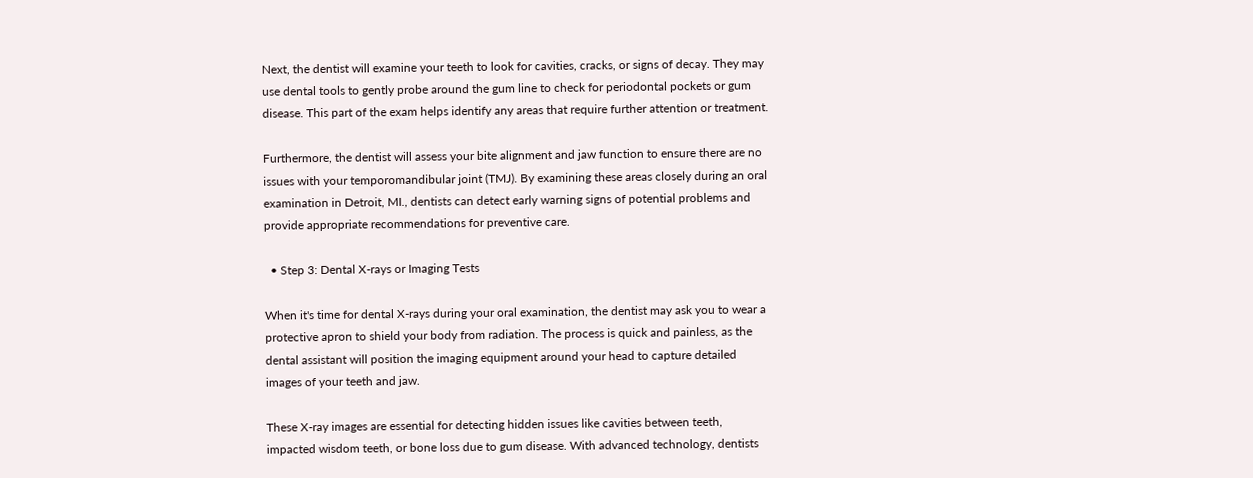Next, the dentist will examine your teeth to look for cavities, cracks, or signs of decay. They may use dental tools to gently probe around the gum line to check for periodontal pockets or gum disease. This part of the exam helps identify any areas that require further attention or treatment.

Furthermore, the dentist will assess your bite alignment and jaw function to ensure there are no issues with your temporomandibular joint (TMJ). By examining these areas closely during an oral examination in Detroit, MI., dentists can detect early warning signs of potential problems and provide appropriate recommendations for preventive care.

  • Step 3: Dental X-rays or Imaging Tests

When it's time for dental X-rays during your oral examination, the dentist may ask you to wear a protective apron to shield your body from radiation. The process is quick and painless, as the dental assistant will position the imaging equipment around your head to capture detailed images of your teeth and jaw.

These X-ray images are essential for detecting hidden issues like cavities between teeth, impacted wisdom teeth, or bone loss due to gum disease. With advanced technology, dentists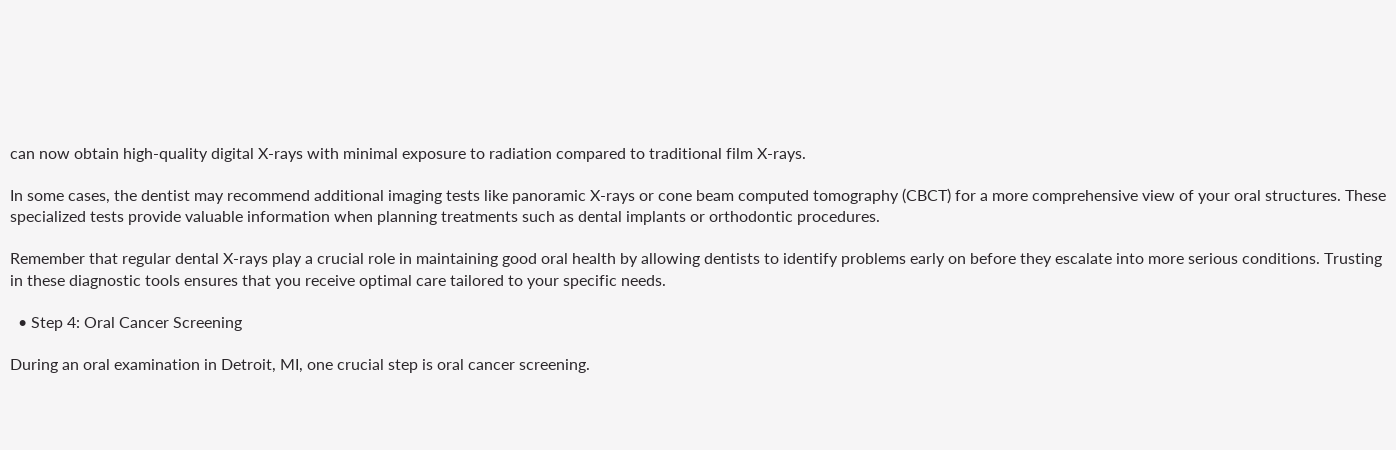can now obtain high-quality digital X-rays with minimal exposure to radiation compared to traditional film X-rays.

In some cases, the dentist may recommend additional imaging tests like panoramic X-rays or cone beam computed tomography (CBCT) for a more comprehensive view of your oral structures. These specialized tests provide valuable information when planning treatments such as dental implants or orthodontic procedures.

Remember that regular dental X-rays play a crucial role in maintaining good oral health by allowing dentists to identify problems early on before they escalate into more serious conditions. Trusting in these diagnostic tools ensures that you receive optimal care tailored to your specific needs.

  • Step 4: Oral Cancer Screening

During an oral examination in Detroit, MI, one crucial step is oral cancer screening.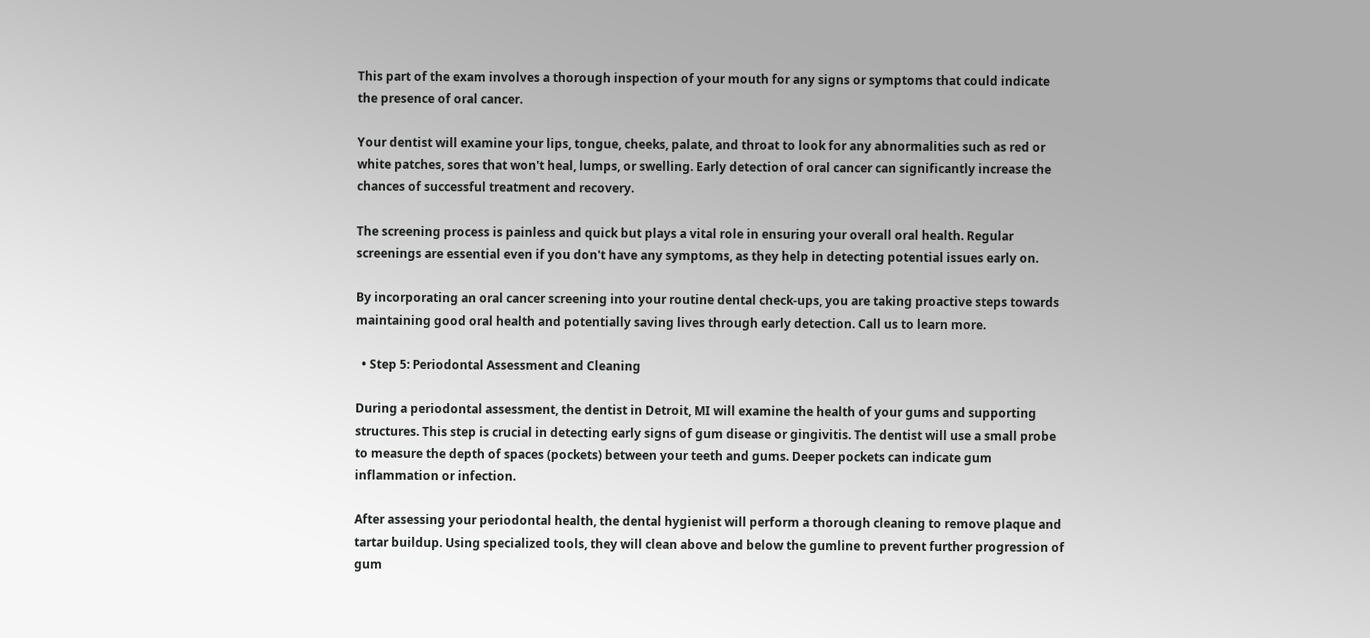This part of the exam involves a thorough inspection of your mouth for any signs or symptoms that could indicate the presence of oral cancer.

Your dentist will examine your lips, tongue, cheeks, palate, and throat to look for any abnormalities such as red or white patches, sores that won't heal, lumps, or swelling. Early detection of oral cancer can significantly increase the chances of successful treatment and recovery.

The screening process is painless and quick but plays a vital role in ensuring your overall oral health. Regular screenings are essential even if you don't have any symptoms, as they help in detecting potential issues early on.

By incorporating an oral cancer screening into your routine dental check-ups, you are taking proactive steps towards maintaining good oral health and potentially saving lives through early detection. Call us to learn more.

  • Step 5: Periodontal Assessment and Cleaning

During a periodontal assessment, the dentist in Detroit, MI will examine the health of your gums and supporting structures. This step is crucial in detecting early signs of gum disease or gingivitis. The dentist will use a small probe to measure the depth of spaces (pockets) between your teeth and gums. Deeper pockets can indicate gum inflammation or infection.

After assessing your periodontal health, the dental hygienist will perform a thorough cleaning to remove plaque and tartar buildup. Using specialized tools, they will clean above and below the gumline to prevent further progression of gum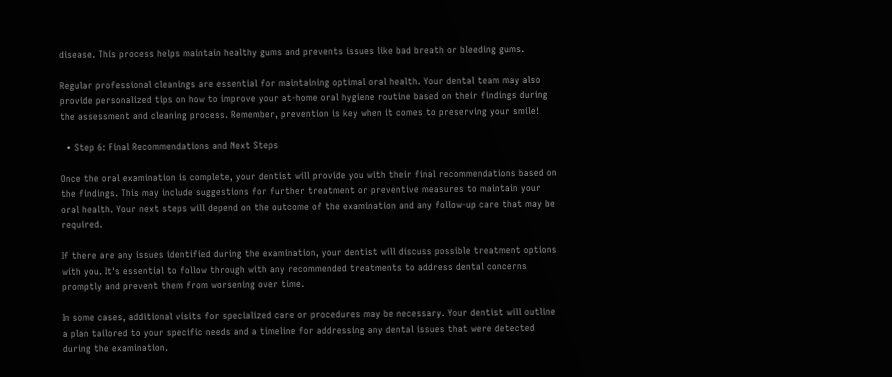disease. This process helps maintain healthy gums and prevents issues like bad breath or bleeding gums.

Regular professional cleanings are essential for maintaining optimal oral health. Your dental team may also provide personalized tips on how to improve your at-home oral hygiene routine based on their findings during the assessment and cleaning process. Remember, prevention is key when it comes to preserving your smile!

  • Step 6: Final Recommendations and Next Steps

Once the oral examination is complete, your dentist will provide you with their final recommendations based on the findings. This may include suggestions for further treatment or preventive measures to maintain your oral health. Your next steps will depend on the outcome of the examination and any follow-up care that may be required.

If there are any issues identified during the examination, your dentist will discuss possible treatment options with you. It's essential to follow through with any recommended treatments to address dental concerns promptly and prevent them from worsening over time.

In some cases, additional visits for specialized care or procedures may be necessary. Your dentist will outline a plan tailored to your specific needs and a timeline for addressing any dental issues that were detected during the examination.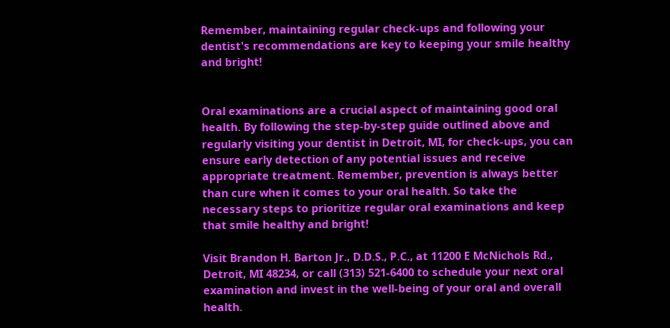Remember, maintaining regular check-ups and following your dentist's recommendations are key to keeping your smile healthy and bright!


Oral examinations are a crucial aspect of maintaining good oral health. By following the step-by-step guide outlined above and regularly visiting your dentist in Detroit, MI, for check-ups, you can ensure early detection of any potential issues and receive appropriate treatment. Remember, prevention is always better than cure when it comes to your oral health. So take the necessary steps to prioritize regular oral examinations and keep that smile healthy and bright!

Visit Brandon H. Barton Jr., D.D.S., P.C., at 11200 E McNichols Rd., Detroit, MI 48234, or call (313) 521-6400 to schedule your next oral examination and invest in the well-being of your oral and overall health.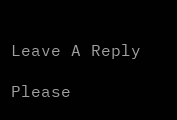Leave A Reply

Please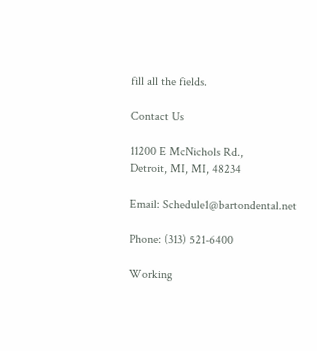fill all the fields.

Contact Us

11200 E McNichols Rd.,
Detroit, MI, MI, 48234

Email: Schedule1@bartondental.net

Phone: (313) 521-6400

Working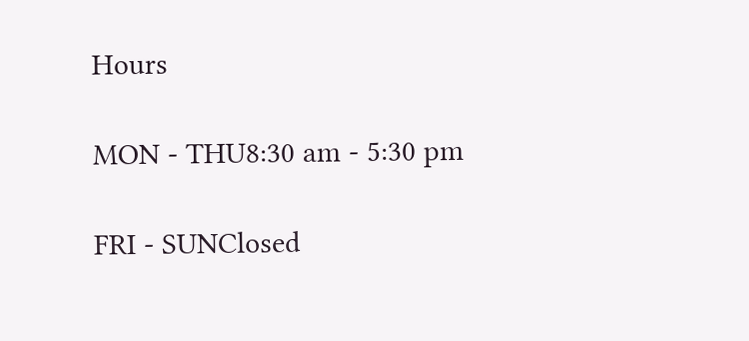Hours

MON - THU8:30 am - 5:30 pm

FRI - SUNClosed